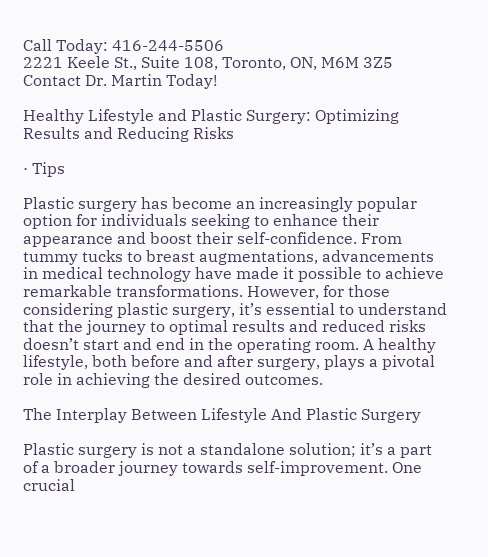Call Today: 416-244-5506
2221 Keele St., Suite 108, Toronto, ON, M6M 3Z5 Contact Dr. Martin Today!

Healthy Lifestyle and Plastic Surgery: Optimizing Results and Reducing Risks

· Tips

Plastic surgery has become an increasingly popular option for individuals seeking to enhance their appearance and boost their self-confidence. From tummy tucks to breast augmentations, advancements in medical technology have made it possible to achieve remarkable transformations. However, for those considering plastic surgery, it’s essential to understand that the journey to optimal results and reduced risks doesn’t start and end in the operating room. A healthy lifestyle, both before and after surgery, plays a pivotal role in achieving the desired outcomes.

The Interplay Between Lifestyle And Plastic Surgery

Plastic surgery is not a standalone solution; it’s a part of a broader journey towards self-improvement. One crucial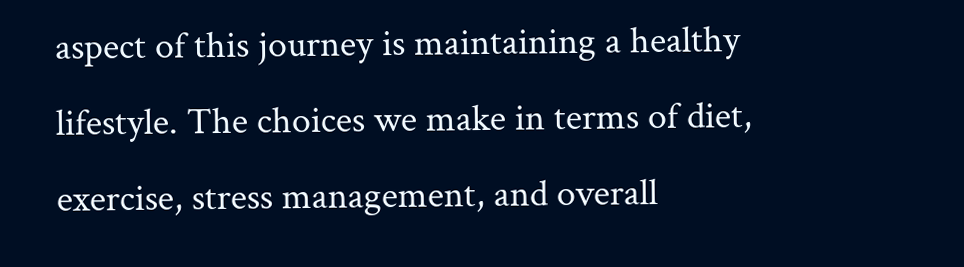aspect of this journey is maintaining a healthy lifestyle. The choices we make in terms of diet, exercise, stress management, and overall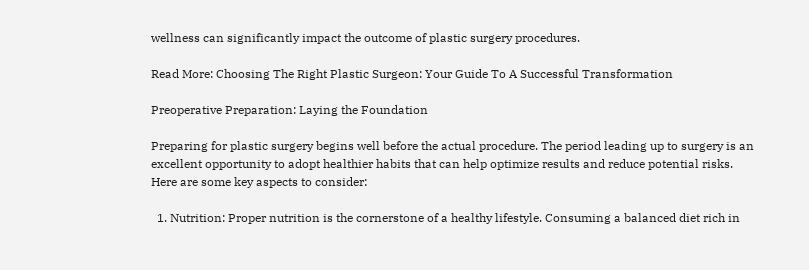wellness can significantly impact the outcome of plastic surgery procedures.

Read More: Choosing The Right Plastic Surgeon: Your Guide To A Successful Transformation

Preoperative Preparation: Laying the Foundation

Preparing for plastic surgery begins well before the actual procedure. The period leading up to surgery is an excellent opportunity to adopt healthier habits that can help optimize results and reduce potential risks. Here are some key aspects to consider:

  1. Nutrition: Proper nutrition is the cornerstone of a healthy lifestyle. Consuming a balanced diet rich in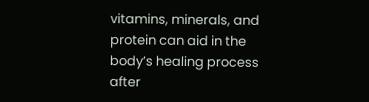vitamins, minerals, and protein can aid in the body’s healing process after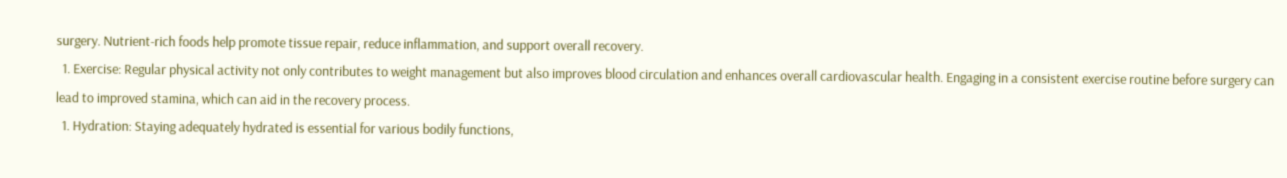surgery. Nutrient-rich foods help promote tissue repair, reduce inflammation, and support overall recovery.
  1. Exercise: Regular physical activity not only contributes to weight management but also improves blood circulation and enhances overall cardiovascular health. Engaging in a consistent exercise routine before surgery can lead to improved stamina, which can aid in the recovery process.
  1. Hydration: Staying adequately hydrated is essential for various bodily functions,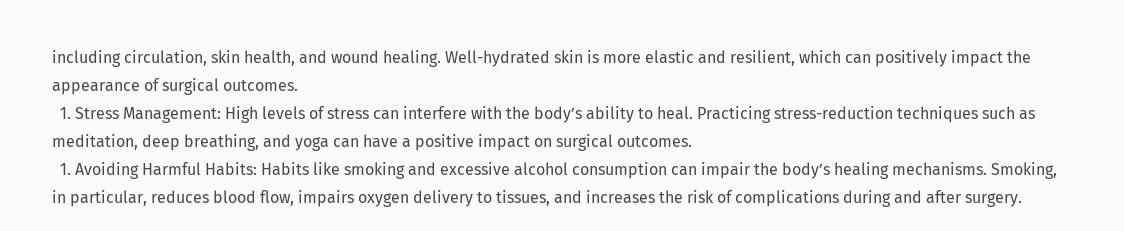including circulation, skin health, and wound healing. Well-hydrated skin is more elastic and resilient, which can positively impact the appearance of surgical outcomes.
  1. Stress Management: High levels of stress can interfere with the body’s ability to heal. Practicing stress-reduction techniques such as meditation, deep breathing, and yoga can have a positive impact on surgical outcomes.
  1. Avoiding Harmful Habits: Habits like smoking and excessive alcohol consumption can impair the body’s healing mechanisms. Smoking, in particular, reduces blood flow, impairs oxygen delivery to tissues, and increases the risk of complications during and after surgery.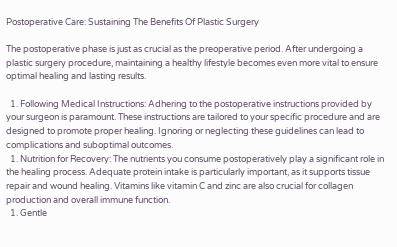Postoperative Care: Sustaining The Benefits Of Plastic Surgery

The postoperative phase is just as crucial as the preoperative period. After undergoing a plastic surgery procedure, maintaining a healthy lifestyle becomes even more vital to ensure optimal healing and lasting results.

  1. Following Medical Instructions: Adhering to the postoperative instructions provided by your surgeon is paramount. These instructions are tailored to your specific procedure and are designed to promote proper healing. Ignoring or neglecting these guidelines can lead to complications and suboptimal outcomes.
  1. Nutrition for Recovery: The nutrients you consume postoperatively play a significant role in the healing process. Adequate protein intake is particularly important, as it supports tissue repair and wound healing. Vitamins like vitamin C and zinc are also crucial for collagen production and overall immune function.
  1. Gentle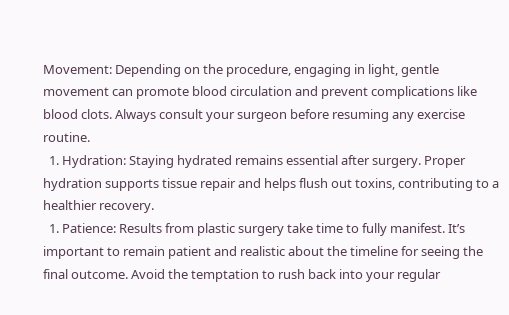Movement: Depending on the procedure, engaging in light, gentle movement can promote blood circulation and prevent complications like blood clots. Always consult your surgeon before resuming any exercise routine.
  1. Hydration: Staying hydrated remains essential after surgery. Proper hydration supports tissue repair and helps flush out toxins, contributing to a healthier recovery.
  1. Patience: Results from plastic surgery take time to fully manifest. It’s important to remain patient and realistic about the timeline for seeing the final outcome. Avoid the temptation to rush back into your regular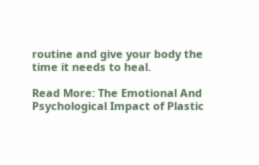routine and give your body the time it needs to heal.

Read More: The Emotional And Psychological Impact of Plastic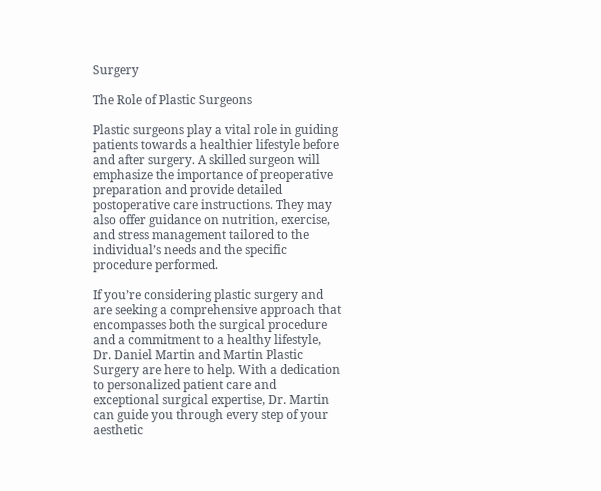Surgery

The Role of Plastic Surgeons

Plastic surgeons play a vital role in guiding patients towards a healthier lifestyle before and after surgery. A skilled surgeon will emphasize the importance of preoperative preparation and provide detailed postoperative care instructions. They may also offer guidance on nutrition, exercise, and stress management tailored to the individual’s needs and the specific procedure performed.

If you’re considering plastic surgery and are seeking a comprehensive approach that encompasses both the surgical procedure and a commitment to a healthy lifestyle, Dr. Daniel Martin and Martin Plastic Surgery are here to help. With a dedication to personalized patient care and exceptional surgical expertise, Dr. Martin can guide you through every step of your aesthetic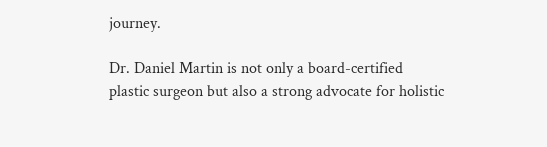journey.

Dr. Daniel Martin is not only a board-certified plastic surgeon but also a strong advocate for holistic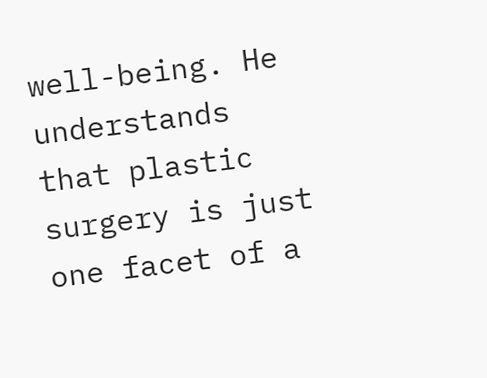well-being. He understands that plastic surgery is just one facet of a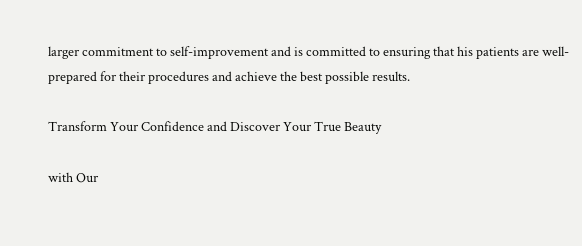larger commitment to self-improvement and is committed to ensuring that his patients are well-prepared for their procedures and achieve the best possible results.

Transform Your Confidence and Discover Your True Beauty

with Our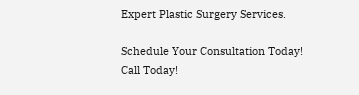Expert Plastic Surgery Services.

Schedule Your Consultation Today!
Call Today!